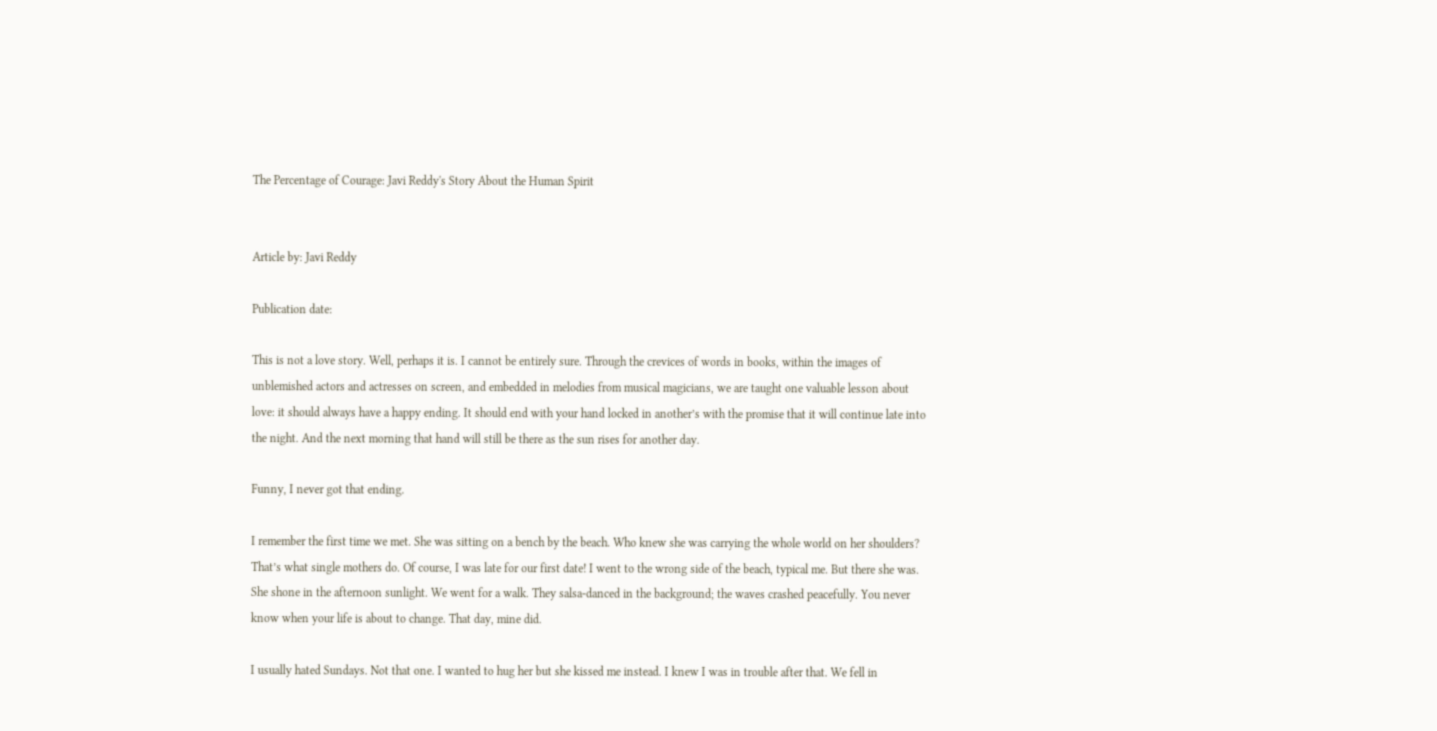The Percentage of Courage: Javi Reddy's Story About the Human Spirit


Article by: Javi Reddy

Publication date:

This is not a love story. Well, perhaps it is. I cannot be entirely sure. Through the crevices of words in books, within the images of unblemished actors and actresses on screen, and embedded in melodies from musical magicians, we are taught one valuable lesson about love: it should always have a happy ending. It should end with your hand locked in another’s with the promise that it will continue late into the night. And the next morning that hand will still be there as the sun rises for another day.

Funny, I never got that ending.

I remember the first time we met. She was sitting on a bench by the beach. Who knew she was carrying the whole world on her shoulders? That’s what single mothers do. Of course, I was late for our first date! I went to the wrong side of the beach, typical me. But there she was. She shone in the afternoon sunlight. We went for a walk. They salsa-danced in the background; the waves crashed peacefully. You never know when your life is about to change. That day, mine did.

I usually hated Sundays. Not that one. I wanted to hug her but she kissed me instead. I knew I was in trouble after that. We fell in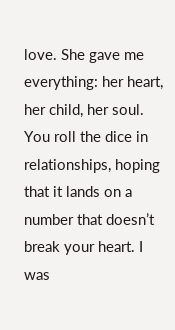love. She gave me everything: her heart, her child, her soul. You roll the dice in relationships, hoping that it lands on a number that doesn’t break your heart. I was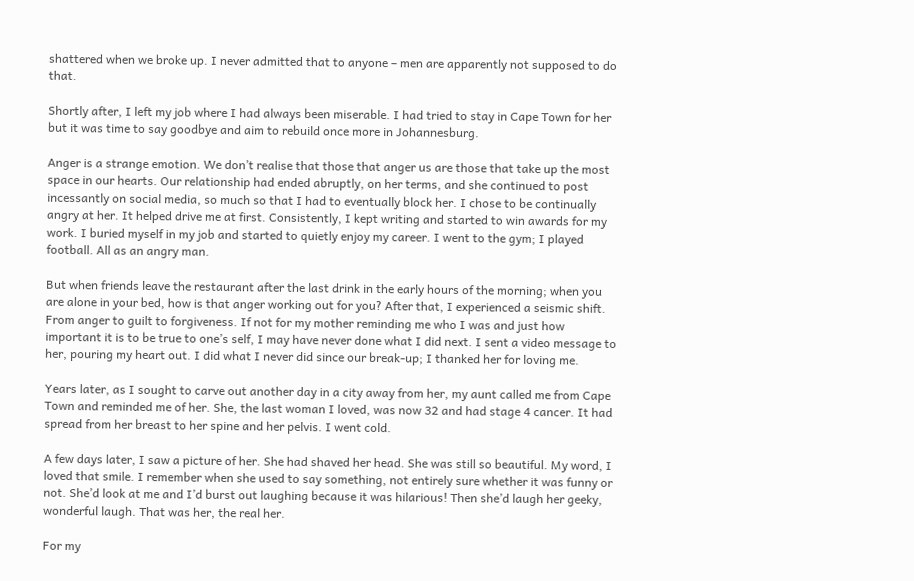shattered when we broke up. I never admitted that to anyone – men are apparently not supposed to do that.

Shortly after, I left my job where I had always been miserable. I had tried to stay in Cape Town for her but it was time to say goodbye and aim to rebuild once more in Johannesburg.

Anger is a strange emotion. We don’t realise that those that anger us are those that take up the most space in our hearts. Our relationship had ended abruptly, on her terms, and she continued to post incessantly on social media, so much so that I had to eventually block her. I chose to be continually angry at her. It helped drive me at first. Consistently, I kept writing and started to win awards for my work. I buried myself in my job and started to quietly enjoy my career. I went to the gym; I played football. All as an angry man.

But when friends leave the restaurant after the last drink in the early hours of the morning; when you are alone in your bed, how is that anger working out for you? After that, I experienced a seismic shift. From anger to guilt to forgiveness. If not for my mother reminding me who I was and just how important it is to be true to one’s self, I may have never done what I did next. I sent a video message to her, pouring my heart out. I did what I never did since our break-up; I thanked her for loving me.

Years later, as I sought to carve out another day in a city away from her, my aunt called me from Cape Town and reminded me of her. She, the last woman I loved, was now 32 and had stage 4 cancer. It had spread from her breast to her spine and her pelvis. I went cold.

A few days later, I saw a picture of her. She had shaved her head. She was still so beautiful. My word, I loved that smile. I remember when she used to say something, not entirely sure whether it was funny or not. She’d look at me and I’d burst out laughing because it was hilarious! Then she’d laugh her geeky, wonderful laugh. That was her, the real her.

For my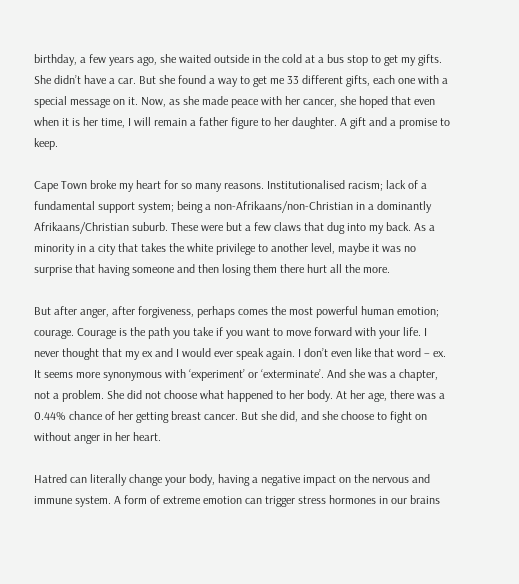birthday, a few years ago, she waited outside in the cold at a bus stop to get my gifts. She didn’t have a car. But she found a way to get me 33 different gifts, each one with a special message on it. Now, as she made peace with her cancer, she hoped that even when it is her time, I will remain a father figure to her daughter. A gift and a promise to keep.

Cape Town broke my heart for so many reasons. Institutionalised racism; lack of a fundamental support system; being a non-Afrikaans/non-Christian in a dominantly Afrikaans/Christian suburb. These were but a few claws that dug into my back. As a minority in a city that takes the white privilege to another level, maybe it was no surprise that having someone and then losing them there hurt all the more.

But after anger, after forgiveness, perhaps comes the most powerful human emotion; courage. Courage is the path you take if you want to move forward with your life. I never thought that my ex and I would ever speak again. I don’t even like that word – ex. It seems more synonymous with ‘experiment’ or ‘exterminate’. And she was a chapter, not a problem. She did not choose what happened to her body. At her age, there was a 0.44% chance of her getting breast cancer. But she did, and she choose to fight on without anger in her heart.

Hatred can literally change your body, having a negative impact on the nervous and immune system. A form of extreme emotion can trigger stress hormones in our brains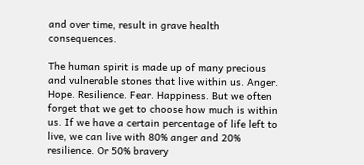and over time, result in grave health consequences.

The human spirit is made up of many precious and vulnerable stones that live within us. Anger. Hope. Resilience. Fear. Happiness. But we often forget that we get to choose how much is within us. If we have a certain percentage of life left to live, we can live with 80% anger and 20% resilience. Or 50% bravery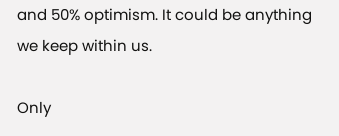and 50% optimism. It could be anything we keep within us.

Only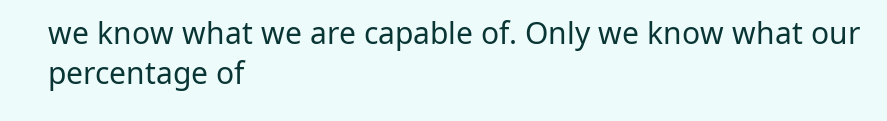we know what we are capable of. Only we know what our percentage of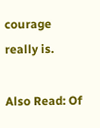courage really is.

Also Read: Of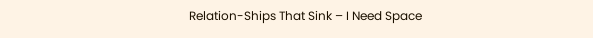Relation-Ships That Sink – I Need Space